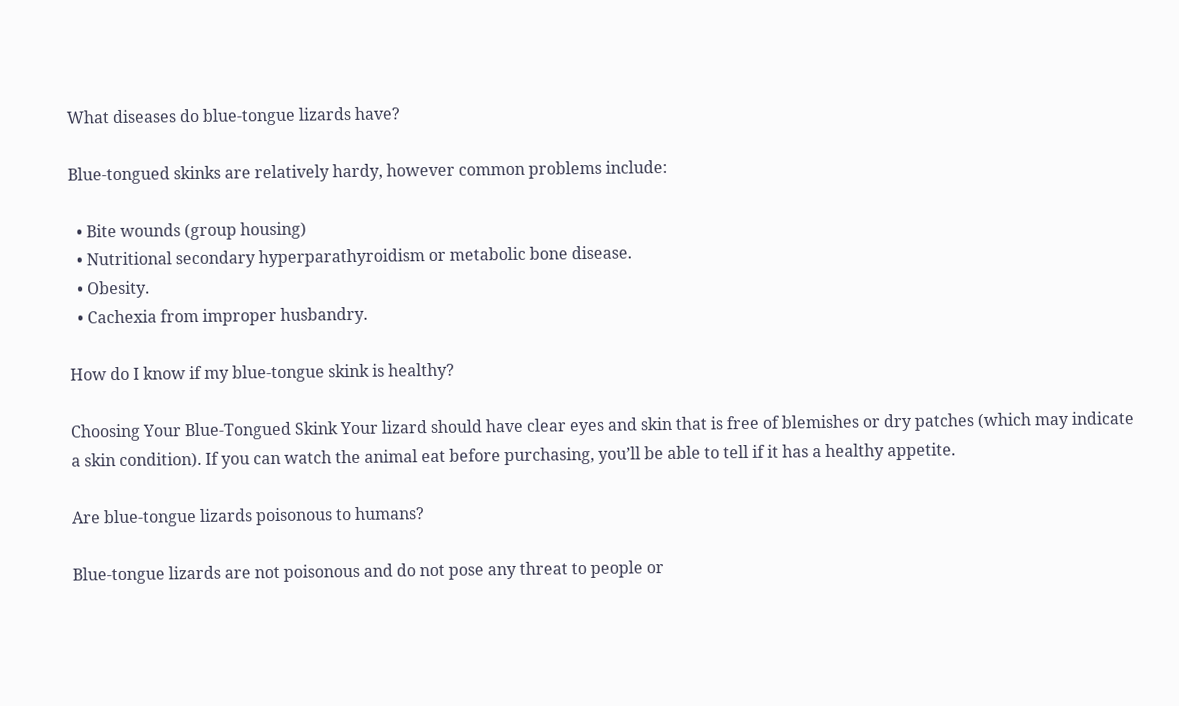What diseases do blue-tongue lizards have?

Blue-tongued skinks are relatively hardy, however common problems include:

  • Bite wounds (group housing)
  • Nutritional secondary hyperparathyroidism or metabolic bone disease.
  • Obesity.
  • Cachexia from improper husbandry.

How do I know if my blue-tongue skink is healthy?

Choosing Your Blue-Tongued Skink Your lizard should have clear eyes and skin that is free of blemishes or dry patches (which may indicate a skin condition). If you can watch the animal eat before purchasing, you’ll be able to tell if it has a healthy appetite.

Are blue-tongue lizards poisonous to humans?

Blue-tongue lizards are not poisonous and do not pose any threat to people or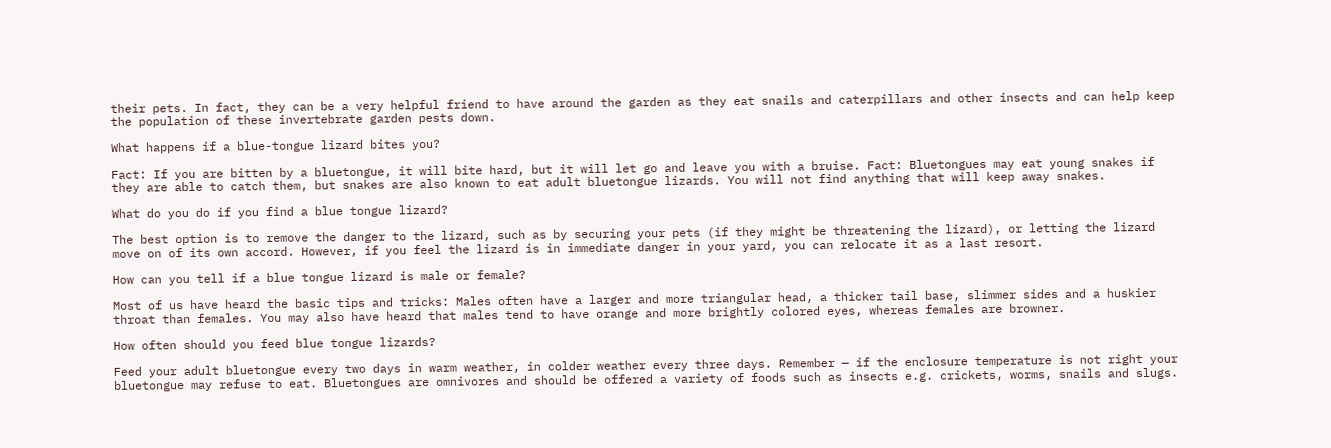their pets. In fact, they can be a very helpful friend to have around the garden as they eat snails and caterpillars and other insects and can help keep the population of these invertebrate garden pests down.

What happens if a blue-tongue lizard bites you?

Fact: If you are bitten by a bluetongue, it will bite hard, but it will let go and leave you with a bruise. Fact: Bluetongues may eat young snakes if they are able to catch them, but snakes are also known to eat adult bluetongue lizards. You will not find anything that will keep away snakes.

What do you do if you find a blue tongue lizard?

The best option is to remove the danger to the lizard, such as by securing your pets (if they might be threatening the lizard), or letting the lizard move on of its own accord. However, if you feel the lizard is in immediate danger in your yard, you can relocate it as a last resort.

How can you tell if a blue tongue lizard is male or female?

Most of us have heard the basic tips and tricks: Males often have a larger and more triangular head, a thicker tail base, slimmer sides and a huskier throat than females. You may also have heard that males tend to have orange and more brightly colored eyes, whereas females are browner.

How often should you feed blue tongue lizards?

Feed your adult bluetongue every two days in warm weather, in colder weather every three days. Remember — if the enclosure temperature is not right your bluetongue may refuse to eat. Bluetongues are omnivores and should be offered a variety of foods such as insects e.g. crickets, worms, snails and slugs.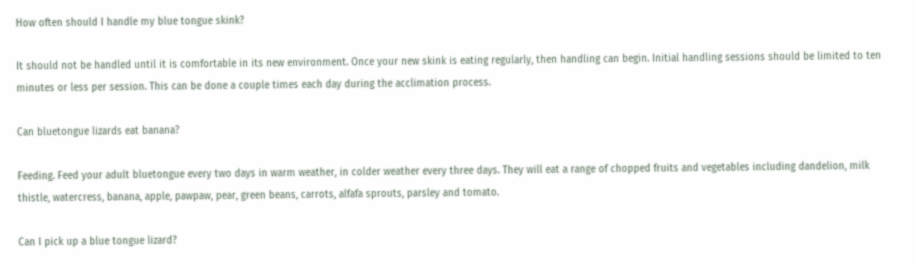How often should I handle my blue tongue skink?

It should not be handled until it is comfortable in its new environment. Once your new skink is eating regularly, then handling can begin. Initial handling sessions should be limited to ten minutes or less per session. This can be done a couple times each day during the acclimation process.

Can bluetongue lizards eat banana?

Feeding. Feed your adult bluetongue every two days in warm weather, in colder weather every three days. They will eat a range of chopped fruits and vegetables including dandelion, milk thistle, watercress, banana, apple, pawpaw, pear, green beans, carrots, alfafa sprouts, parsley and tomato.

Can I pick up a blue tongue lizard?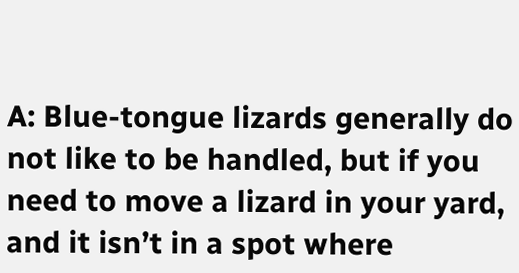A: Blue-tongue lizards generally do not like to be handled, but if you need to move a lizard in your yard, and it isn’t in a spot where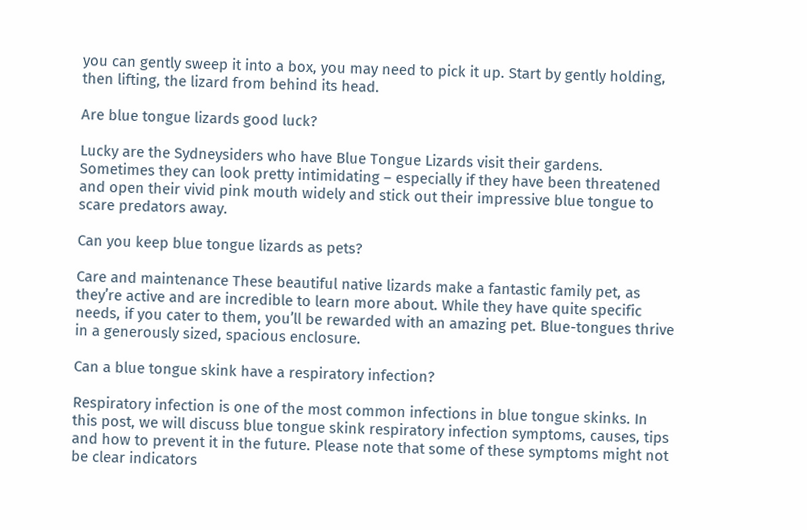you can gently sweep it into a box, you may need to pick it up. Start by gently holding, then lifting, the lizard from behind its head.

Are blue tongue lizards good luck?

Lucky are the Sydneysiders who have Blue Tongue Lizards visit their gardens. Sometimes they can look pretty intimidating – especially if they have been threatened and open their vivid pink mouth widely and stick out their impressive blue tongue to scare predators away.

Can you keep blue tongue lizards as pets?

Care and maintenance These beautiful native lizards make a fantastic family pet, as they’re active and are incredible to learn more about. While they have quite specific needs, if you cater to them, you’ll be rewarded with an amazing pet. Blue-tongues thrive in a generously sized, spacious enclosure.

Can a blue tongue skink have a respiratory infection?

Respiratory infection is one of the most common infections in blue tongue skinks. In this post, we will discuss blue tongue skink respiratory infection symptoms, causes, tips and how to prevent it in the future. Please note that some of these symptoms might not be clear indicators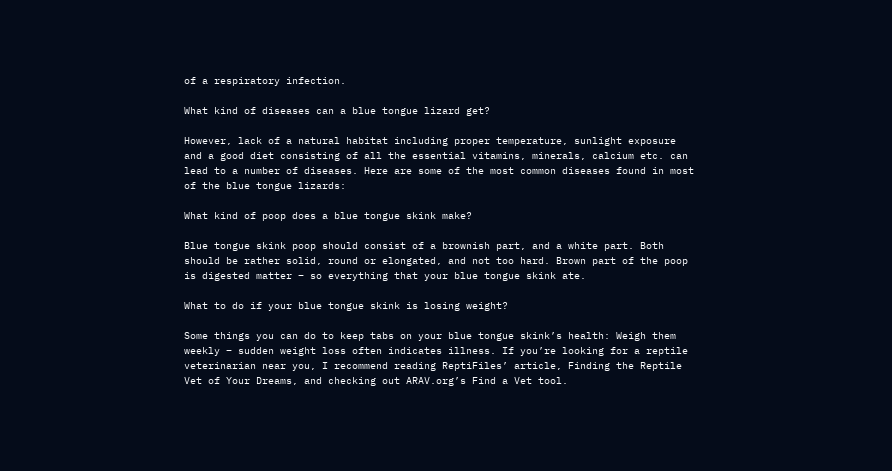of a respiratory infection.

What kind of diseases can a blue tongue lizard get?

However, lack of a natural habitat including proper temperature, sunlight exposure and a good diet consisting of all the essential vitamins, minerals, calcium etc. can lead to a number of diseases. Here are some of the most common diseases found in most of the blue tongue lizards:

What kind of poop does a blue tongue skink make?

Blue tongue skink poop should consist of a brownish part, and a white part. Both should be rather solid, round or elongated, and not too hard. Brown part of the poop is digested matter – so everything that your blue tongue skink ate.

What to do if your blue tongue skink is losing weight?

Some things you can do to keep tabs on your blue tongue skink’s health: Weigh them weekly – sudden weight loss often indicates illness. If you’re looking for a reptile veterinarian near you, I recommend reading ReptiFiles’ article, Finding the Reptile Vet of Your Dreams, and checking out ARAV.org’s Find a Vet tool.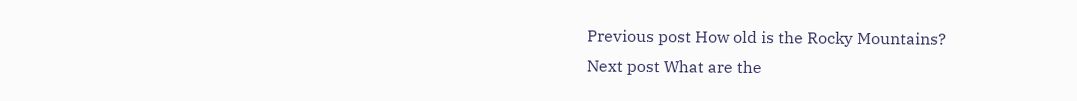Previous post How old is the Rocky Mountains?
Next post What are the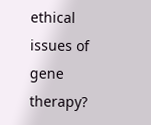ethical issues of gene therapy?